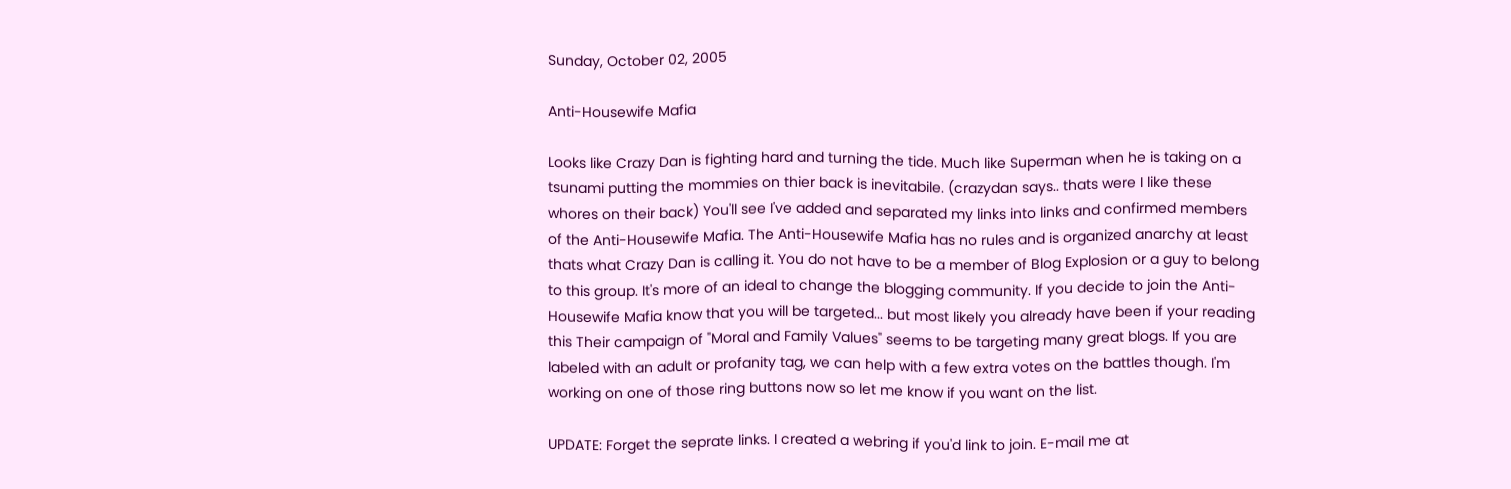Sunday, October 02, 2005

Anti-Housewife Mafia

Looks like Crazy Dan is fighting hard and turning the tide. Much like Superman when he is taking on a tsunami putting the mommies on thier back is inevitabile. (crazydan says.. thats were I like these whores on their back) You'll see I've added and separated my links into links and confirmed members of the Anti-Housewife Mafia. The Anti-Housewife Mafia has no rules and is organized anarchy at least thats what Crazy Dan is calling it. You do not have to be a member of Blog Explosion or a guy to belong to this group. It's more of an ideal to change the blogging community. If you decide to join the Anti-Housewife Mafia know that you will be targeted... but most likely you already have been if your reading this Their campaign of "Moral and Family Values" seems to be targeting many great blogs. If you are labeled with an adult or profanity tag, we can help with a few extra votes on the battles though. I'm working on one of those ring buttons now so let me know if you want on the list.

UPDATE: Forget the seprate links. I created a webring if you'd link to join. E-mail me at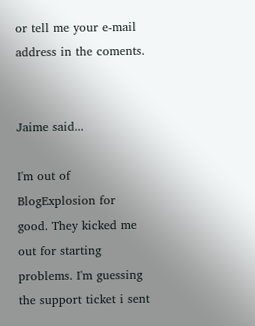or tell me your e-mail address in the coments.


Jaime said...

I'm out of BlogExplosion for good. They kicked me out for starting problems. I'm guessing the support ticket i sent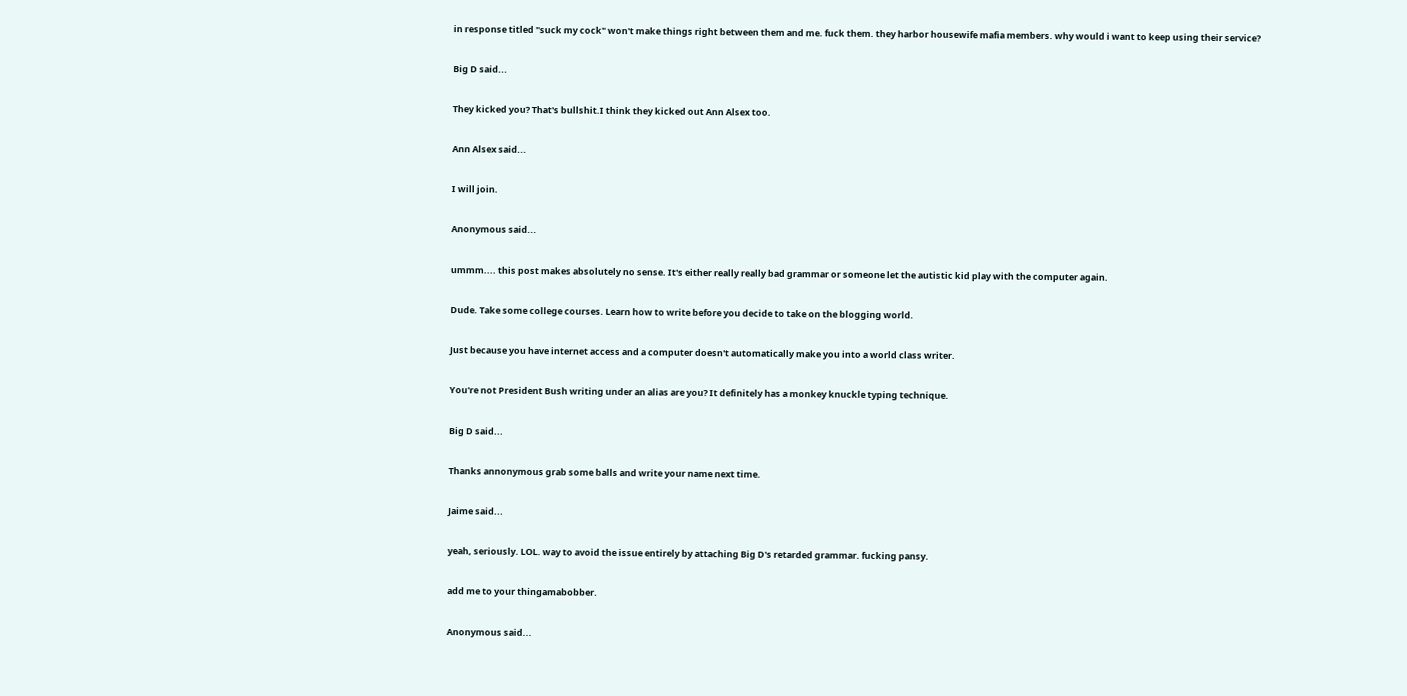in response titled "suck my cock" won't make things right between them and me. fuck them. they harbor housewife mafia members. why would i want to keep using their service?

Big D said...

They kicked you? That's bullshit.I think they kicked out Ann Alsex too.

Ann Alsex said...

I will join.

Anonymous said...

ummm.... this post makes absolutely no sense. It's either really really bad grammar or someone let the autistic kid play with the computer again.

Dude. Take some college courses. Learn how to write before you decide to take on the blogging world.

Just because you have internet access and a computer doesn't automatically make you into a world class writer.

You're not President Bush writing under an alias are you? It definitely has a monkey knuckle typing technique.

Big D said...

Thanks annonymous grab some balls and write your name next time.

Jaime said...

yeah, seriously. LOL. way to avoid the issue entirely by attaching Big D's retarded grammar. fucking pansy.

add me to your thingamabobber.

Anonymous said...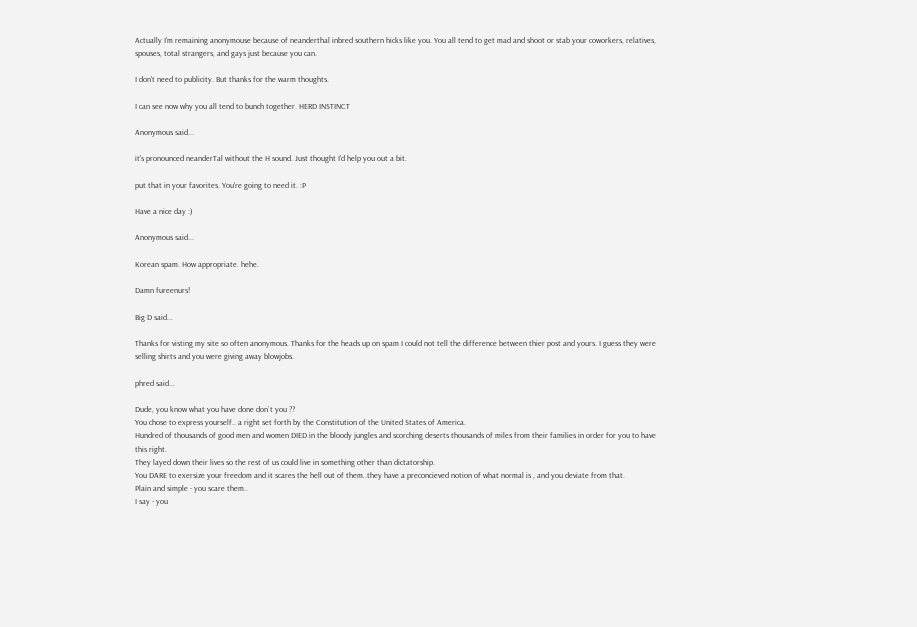Actually I'm remaining anonymouse because of neanderthal inbred southern hicks like you. You all tend to get mad and shoot or stab your coworkers, relatives, spouses, total strangers, and gays just because you can.

I don't need to publicity. But thanks for the warm thoughts.

I can see now why you all tend to bunch together. HERD INSTINCT

Anonymous said...

it's pronounced neanderTal without the H sound. Just thought I'd help you out a bit.

put that in your favorites. You're going to need it. :P

Have a nice day :)

Anonymous said...

Korean spam. How appropriate. hehe.

Damn fureenurs!

Big D said...

Thanks for visting my site so often anonymous. Thanks for the heads up on spam I could not tell the difference between thier post and yours. I guess they were selling shirts and you were giving away blowjobs.

phred said...

Dude, you know what you have done don`t you ??
You chose to express yourself.. a right set forth by the Constitution of the United States of America.
Hundred of thousands of good men and women DIED in the bloody jungles and scorching deserts thousands of miles from their families in order for you to have this right.
They layed down their lives so the rest of us could live in something other than dictatorship.
You DARE to exersize your freedom and it scares the hell out of them..they have a preconcieved notion of what normal is , and you deviate from that.
Plain and simple - you scare them..
I say - you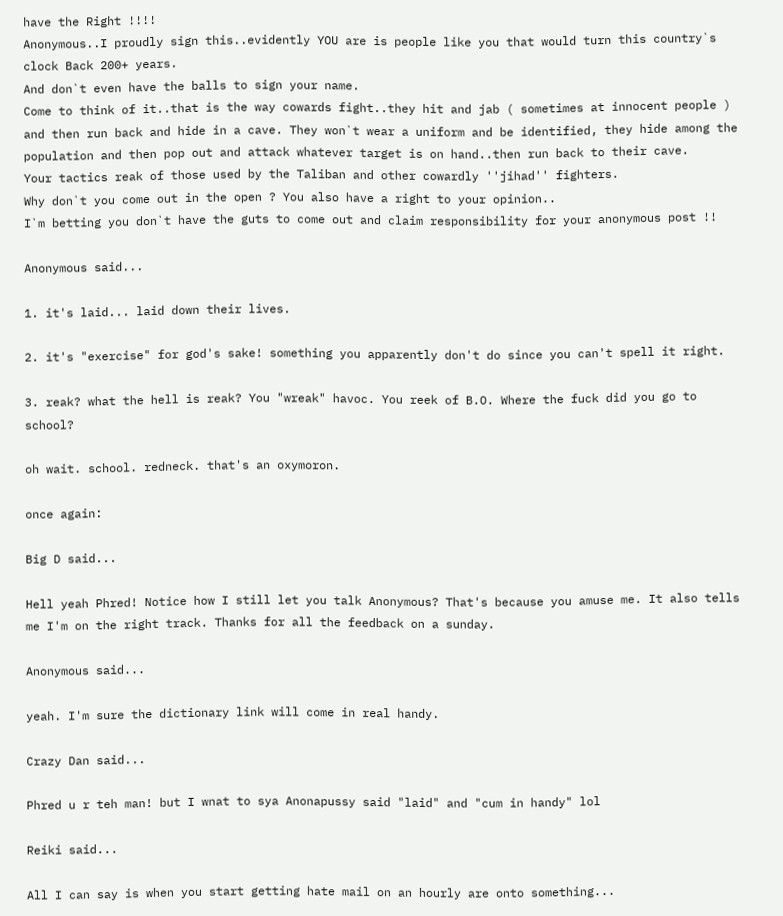have the Right !!!!
Anonymous..I proudly sign this..evidently YOU are is people like you that would turn this country`s clock Back 200+ years.
And don`t even have the balls to sign your name.
Come to think of it..that is the way cowards fight..they hit and jab ( sometimes at innocent people ) and then run back and hide in a cave. They won`t wear a uniform and be identified, they hide among the population and then pop out and attack whatever target is on hand..then run back to their cave.
Your tactics reak of those used by the Taliban and other cowardly ''jihad'' fighters.
Why don`t you come out in the open ? You also have a right to your opinion..
I`m betting you don`t have the guts to come out and claim responsibility for your anonymous post !!

Anonymous said...

1. it's laid... laid down their lives.

2. it's "exercise" for god's sake! something you apparently don't do since you can't spell it right.

3. reak? what the hell is reak? You "wreak" havoc. You reek of B.O. Where the fuck did you go to school?

oh wait. school. redneck. that's an oxymoron.

once again:

Big D said...

Hell yeah Phred! Notice how I still let you talk Anonymous? That's because you amuse me. It also tells me I'm on the right track. Thanks for all the feedback on a sunday.

Anonymous said...

yeah. I'm sure the dictionary link will come in real handy.

Crazy Dan said...

Phred u r teh man! but I wnat to sya Anonapussy said "laid" and "cum in handy" lol

Reiki said...

All I can say is when you start getting hate mail on an hourly are onto something...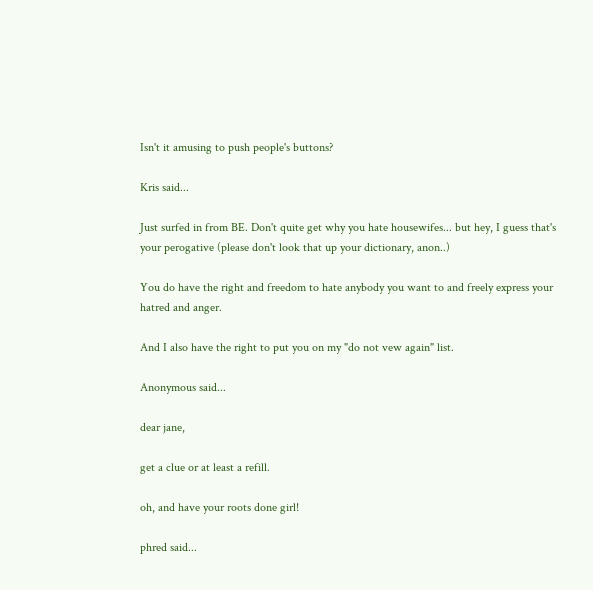Isn't it amusing to push people's buttons?

Kris said...

Just surfed in from BE. Don't quite get why you hate housewifes... but hey, I guess that's your perogative (please don't look that up your dictionary, anon..)

You do have the right and freedom to hate anybody you want to and freely express your hatred and anger.

And I also have the right to put you on my "do not vew again" list.

Anonymous said...

dear jane,

get a clue or at least a refill.

oh, and have your roots done girl!

phred said...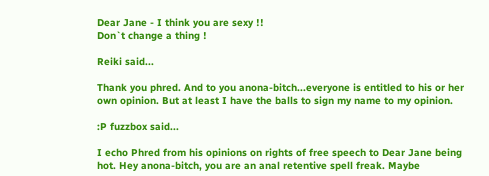Dear Jane - I think you are sexy !!
Don`t change a thing !

Reiki said...

Thank you phred. And to you anona-bitch...everyone is entitled to his or her own opinion. But at least I have the balls to sign my name to my opinion.

:P fuzzbox said...

I echo Phred from his opinions on rights of free speech to Dear Jane being hot. Hey anona-bitch, you are an anal retentive spell freak. Maybe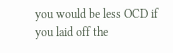you would be less OCD if you laid off the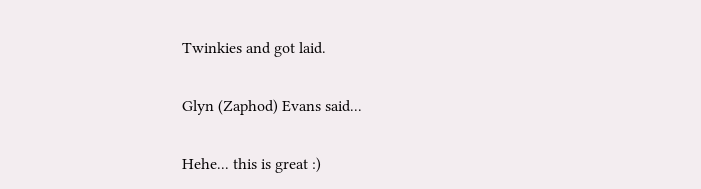Twinkies and got laid.

Glyn (Zaphod) Evans said...

Hehe... this is great :)